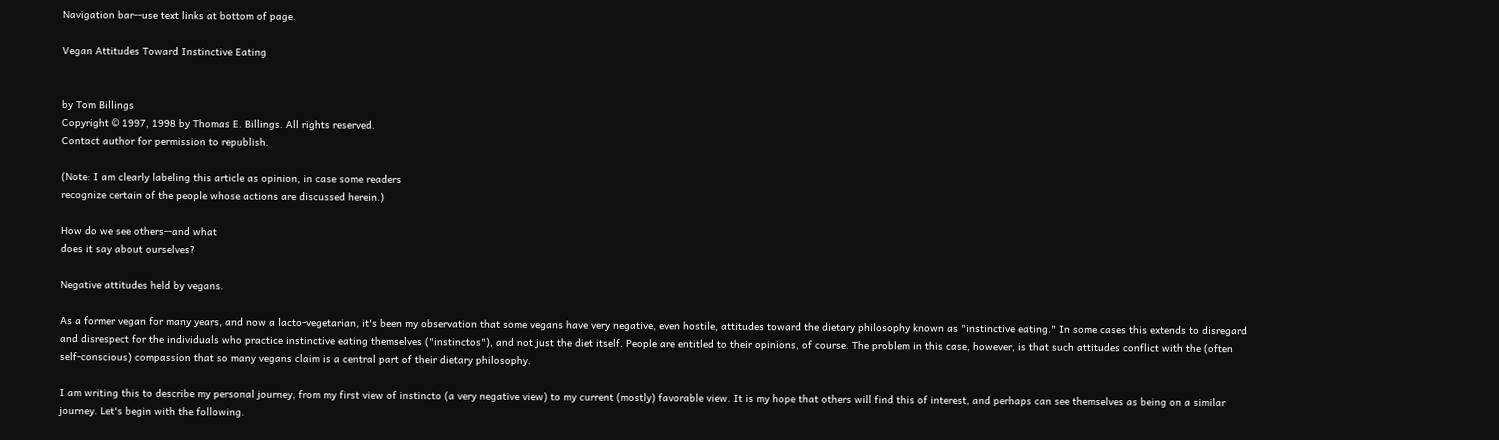Navigation bar--use text links at bottom of page.

Vegan Attitudes Toward Instinctive Eating


by Tom Billings
Copyright © 1997, 1998 by Thomas E. Billings. All rights reserved.
Contact author for permission to republish.

(Note: I am clearly labeling this article as opinion, in case some readers
recognize certain of the people whose actions are discussed herein.)

How do we see others--and what
does it say about ourselves?

Negative attitudes held by vegans.

As a former vegan for many years, and now a lacto-vegetarian, it's been my observation that some vegans have very negative, even hostile, attitudes toward the dietary philosophy known as "instinctive eating." In some cases this extends to disregard and disrespect for the individuals who practice instinctive eating themselves ("instinctos"), and not just the diet itself. People are entitled to their opinions, of course. The problem in this case, however, is that such attitudes conflict with the (often self-conscious) compassion that so many vegans claim is a central part of their dietary philosophy.

I am writing this to describe my personal journey, from my first view of instincto (a very negative view) to my current (mostly) favorable view. It is my hope that others will find this of interest, and perhaps can see themselves as being on a similar journey. Let's begin with the following.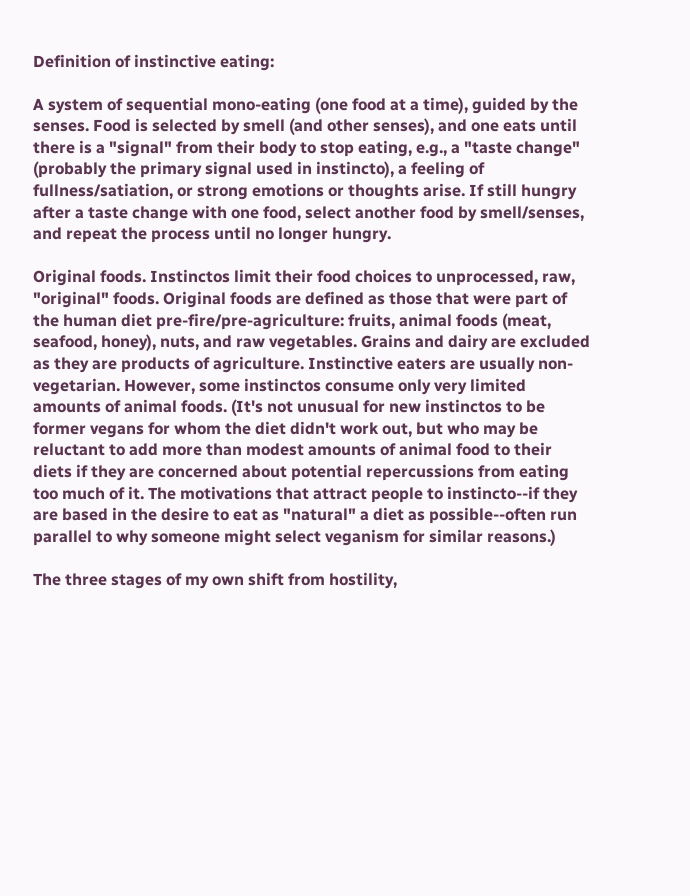Definition of instinctive eating:

A system of sequential mono-eating (one food at a time), guided by the senses. Food is selected by smell (and other senses), and one eats until there is a "signal" from their body to stop eating, e.g., a "taste change" (probably the primary signal used in instincto), a feeling of fullness/satiation, or strong emotions or thoughts arise. If still hungry after a taste change with one food, select another food by smell/senses, and repeat the process until no longer hungry.

Original foods. Instinctos limit their food choices to unprocessed, raw, "original" foods. Original foods are defined as those that were part of the human diet pre-fire/pre-agriculture: fruits, animal foods (meat, seafood, honey), nuts, and raw vegetables. Grains and dairy are excluded as they are products of agriculture. Instinctive eaters are usually non-vegetarian. However, some instinctos consume only very limited amounts of animal foods. (It's not unusual for new instinctos to be former vegans for whom the diet didn't work out, but who may be reluctant to add more than modest amounts of animal food to their diets if they are concerned about potential repercussions from eating too much of it. The motivations that attract people to instincto--if they are based in the desire to eat as "natural" a diet as possible--often run parallel to why someone might select veganism for similar reasons.)

The three stages of my own shift from hostility,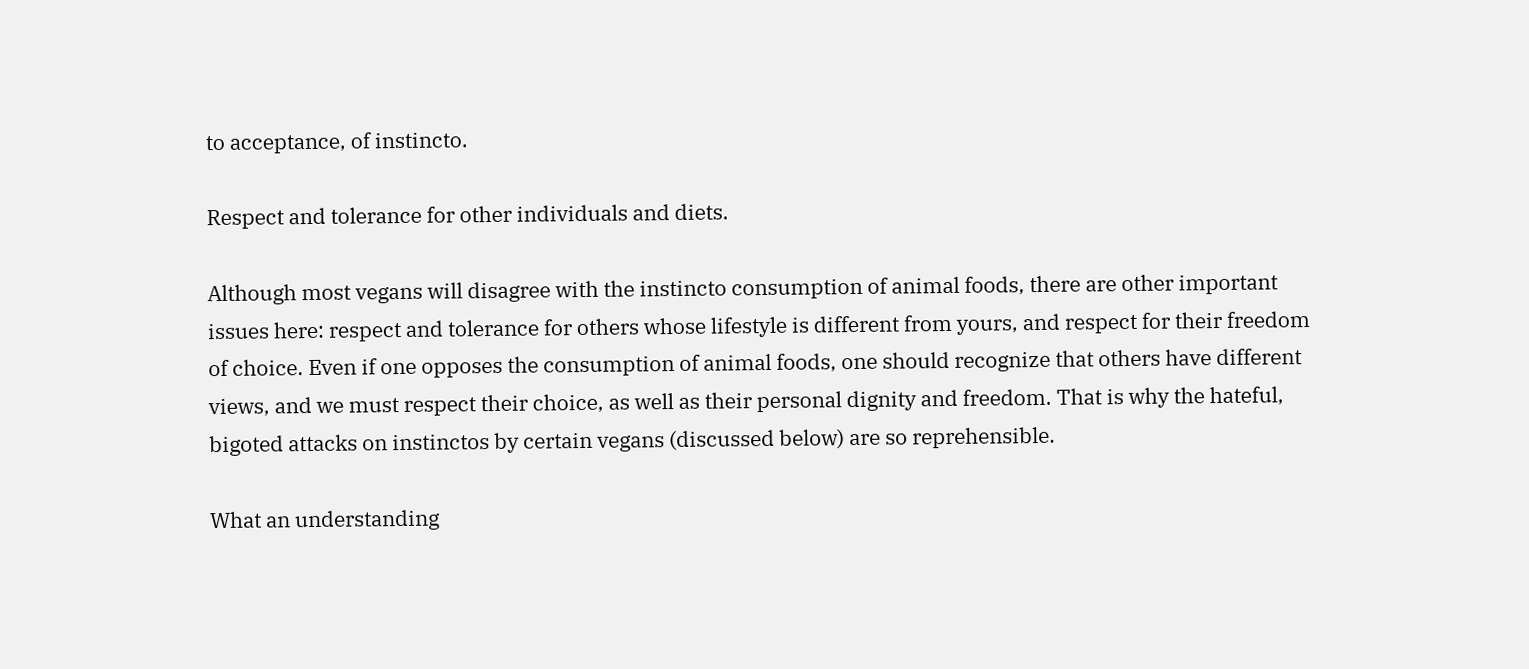to acceptance, of instincto.

Respect and tolerance for other individuals and diets.

Although most vegans will disagree with the instincto consumption of animal foods, there are other important issues here: respect and tolerance for others whose lifestyle is different from yours, and respect for their freedom of choice. Even if one opposes the consumption of animal foods, one should recognize that others have different views, and we must respect their choice, as well as their personal dignity and freedom. That is why the hateful, bigoted attacks on instinctos by certain vegans (discussed below) are so reprehensible.

What an understanding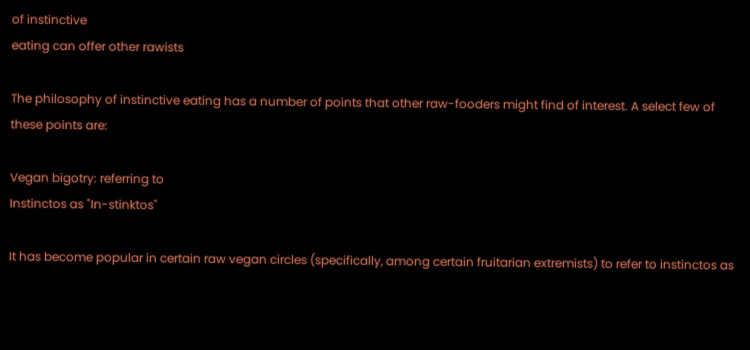of instinctive
eating can offer other rawists

The philosophy of instinctive eating has a number of points that other raw-fooders might find of interest. A select few of these points are:

Vegan bigotry: referring to
Instinctos as "In-stinktos"

It has become popular in certain raw vegan circles (specifically, among certain fruitarian extremists) to refer to instinctos as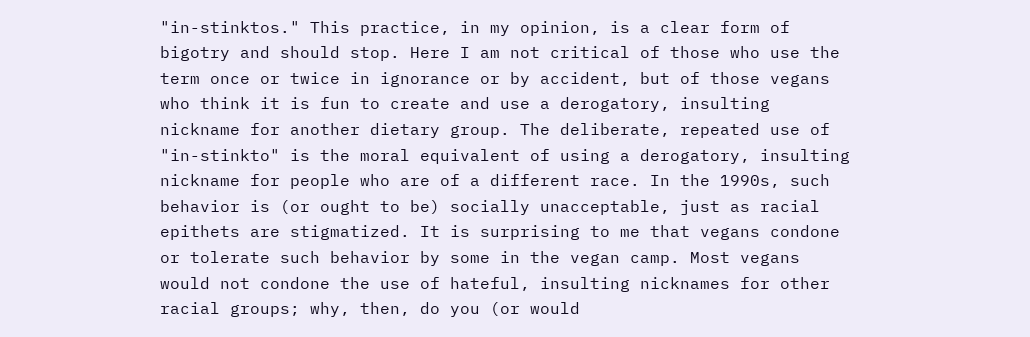"in-stinktos." This practice, in my opinion, is a clear form of bigotry and should stop. Here I am not critical of those who use the term once or twice in ignorance or by accident, but of those vegans who think it is fun to create and use a derogatory, insulting nickname for another dietary group. The deliberate, repeated use of "in-stinkto" is the moral equivalent of using a derogatory, insulting nickname for people who are of a different race. In the 1990s, such behavior is (or ought to be) socially unacceptable, just as racial epithets are stigmatized. It is surprising to me that vegans condone or tolerate such behavior by some in the vegan camp. Most vegans would not condone the use of hateful, insulting nicknames for other racial groups; why, then, do you (or would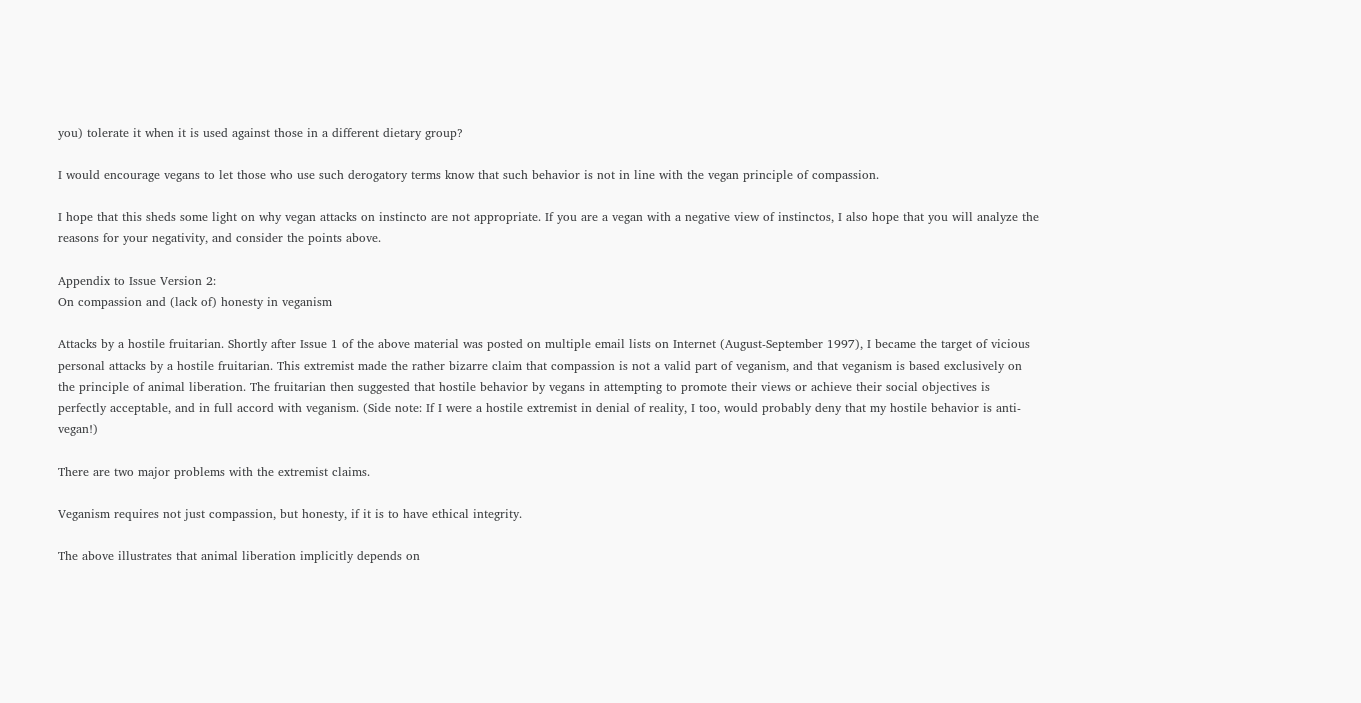you) tolerate it when it is used against those in a different dietary group?

I would encourage vegans to let those who use such derogatory terms know that such behavior is not in line with the vegan principle of compassion.

I hope that this sheds some light on why vegan attacks on instincto are not appropriate. If you are a vegan with a negative view of instinctos, I also hope that you will analyze the reasons for your negativity, and consider the points above.

Appendix to Issue Version 2:
On compassion and (lack of) honesty in veganism

Attacks by a hostile fruitarian. Shortly after Issue 1 of the above material was posted on multiple email lists on Internet (August-September 1997), I became the target of vicious personal attacks by a hostile fruitarian. This extremist made the rather bizarre claim that compassion is not a valid part of veganism, and that veganism is based exclusively on the principle of animal liberation. The fruitarian then suggested that hostile behavior by vegans in attempting to promote their views or achieve their social objectives is perfectly acceptable, and in full accord with veganism. (Side note: If I were a hostile extremist in denial of reality, I too, would probably deny that my hostile behavior is anti-vegan!)

There are two major problems with the extremist claims.

Veganism requires not just compassion, but honesty, if it is to have ethical integrity.

The above illustrates that animal liberation implicitly depends on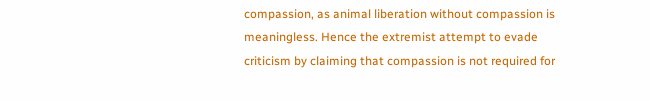compassion, as animal liberation without compassion is meaningless. Hence the extremist attempt to evade criticism by claiming that compassion is not required for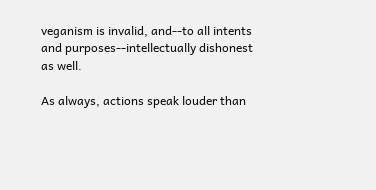veganism is invalid, and--to all intents and purposes--intellectually dishonest as well.

As always, actions speak louder than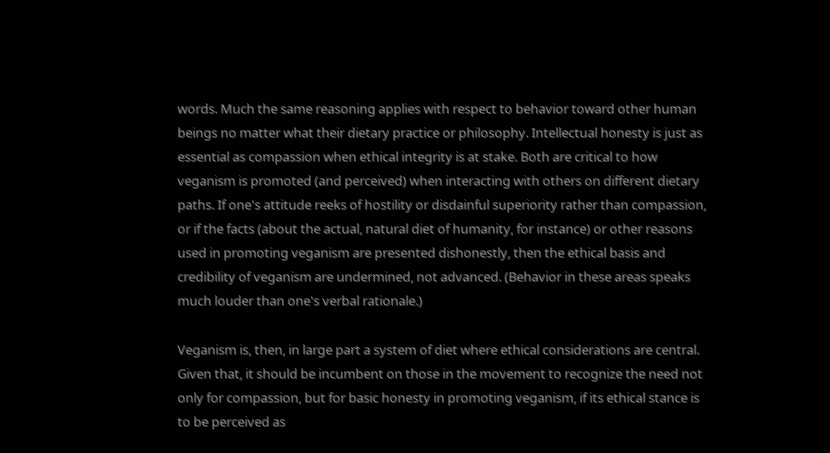words. Much the same reasoning applies with respect to behavior toward other human beings no matter what their dietary practice or philosophy. Intellectual honesty is just as essential as compassion when ethical integrity is at stake. Both are critical to how veganism is promoted (and perceived) when interacting with others on different dietary paths. If one's attitude reeks of hostility or disdainful superiority rather than compassion, or if the facts (about the actual, natural diet of humanity, for instance) or other reasons used in promoting veganism are presented dishonestly, then the ethical basis and credibility of veganism are undermined, not advanced. (Behavior in these areas speaks much louder than one's verbal rationale.)

Veganism is, then, in large part a system of diet where ethical considerations are central. Given that, it should be incumbent on those in the movement to recognize the need not only for compassion, but for basic honesty in promoting veganism, if its ethical stance is to be perceived as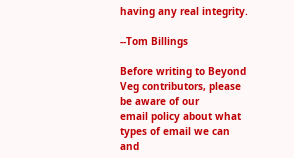having any real integrity.

--Tom Billings

Before writing to Beyond Veg contributors, please be aware of our
email policy about what types of email we can and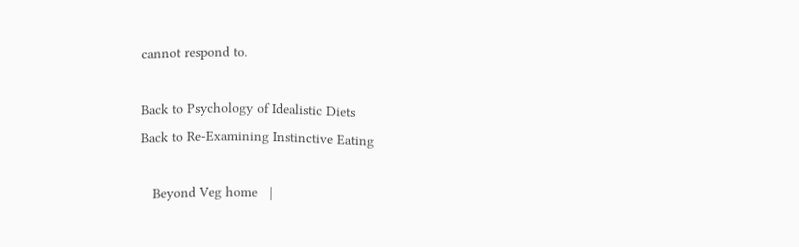cannot respond to.

Back to Psychology of Idealistic Diets
Back to Re-Examining Instinctive Eating

   Beyond Veg home   |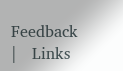Feedback   |   Links